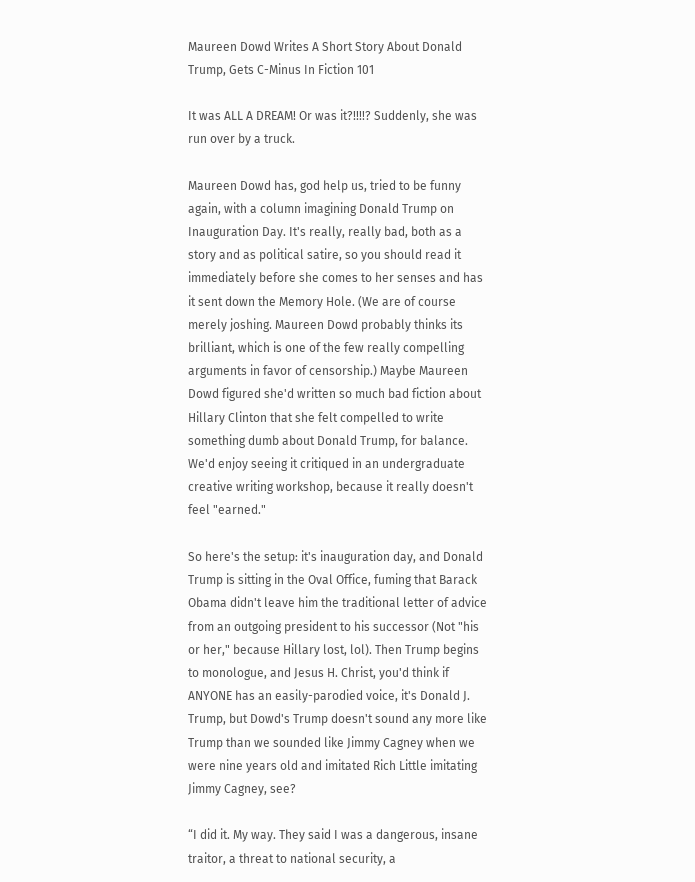Maureen Dowd Writes A Short Story About Donald Trump, Gets C-Minus In Fiction 101

It was ALL A DREAM! Or was it?!!!!? Suddenly, she was run over by a truck.

Maureen Dowd has, god help us, tried to be funny again, with a column imagining Donald Trump on Inauguration Day. It's really, really bad, both as a story and as political satire, so you should read it immediately before she comes to her senses and has it sent down the Memory Hole. (We are of course merely joshing. Maureen Dowd probably thinks its brilliant, which is one of the few really compelling arguments in favor of censorship.) Maybe Maureen Dowd figured she'd written so much bad fiction about Hillary Clinton that she felt compelled to write something dumb about Donald Trump, for balance. We'd enjoy seeing it critiqued in an undergraduate creative writing workshop, because it really doesn't feel "earned."

So here's the setup: it's inauguration day, and Donald Trump is sitting in the Oval Office, fuming that Barack Obama didn't leave him the traditional letter of advice from an outgoing president to his successor (Not "his or her," because Hillary lost, lol). Then Trump begins to monologue, and Jesus H. Christ, you'd think if ANYONE has an easily-parodied voice, it's Donald J. Trump, but Dowd's Trump doesn't sound any more like Trump than we sounded like Jimmy Cagney when we were nine years old and imitated Rich Little imitating Jimmy Cagney, see?

“I did it. My way. They said I was a dangerous, insane traitor, a threat to national security, a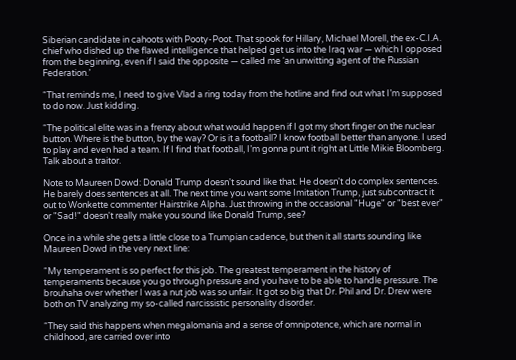Siberian candidate in cahoots with Pooty-Poot. That spook for Hillary, Michael Morell, the ex-C.I.A. chief who dished up the flawed intelligence that helped get us into the Iraq war — which I opposed from the beginning, even if I said the opposite — called me ‘an unwitting agent of the Russian Federation.’

“That reminds me, I need to give Vlad a ring today from the hotline and find out what I’m supposed to do now. Just kidding.

“The political elite was in a frenzy about what would happen if I got my short finger on the nuclear button. Where is the button, by the way? Or is it a football? I know football better than anyone. I used to play and even had a team. If I find that football, I’m gonna punt it right at Little Mikie Bloomberg. Talk about a traitor.

Note to Maureen Dowd: Donald Trump doesn't sound like that. He doesn't do complex sentences. He barely does sentences at all. The next time you want some Imitation Trump, just subcontract it out to Wonkette commenter Hairstrike Alpha. Just throwing in the occasional "Huge" or "best ever" or "Sad!" doesn't really make you sound like Donald Trump, see?

Once in a while she gets a little close to a Trumpian cadence, but then it all starts sounding like Maureen Dowd in the very next line:

“My temperament is so perfect for this job. The greatest temperament in the history of temperaments because you go through pressure and you have to be able to handle pressure. The brouhaha over whether I was a nut job was so unfair. It got so big that Dr. Phil and Dr. Drew were both on TV analyzing my so-called narcissistic personality disorder.

“They said this happens when megalomania and a sense of omnipotence, which are normal in childhood, are carried over into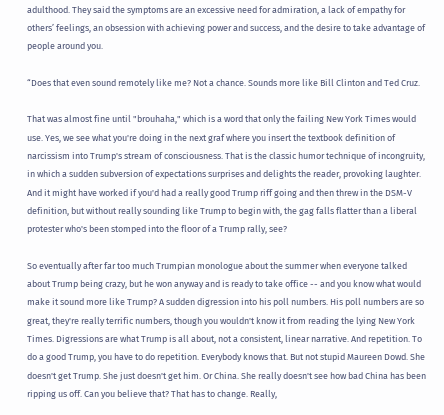adulthood. They said the symptoms are an excessive need for admiration, a lack of empathy for others’ feelings, an obsession with achieving power and success, and the desire to take advantage of people around you.

“Does that even sound remotely like me? Not a chance. Sounds more like Bill Clinton and Ted Cruz.

That was almost fine until "brouhaha," which is a word that only the failing New York Times would use. Yes, we see what you're doing in the next graf where you insert the textbook definition of narcissism into Trump's stream of consciousness. That is the classic humor technique of incongruity, in which a sudden subversion of expectations surprises and delights the reader, provoking laughter. And it might have worked if you'd had a really good Trump riff going and then threw in the DSM-V definition, but without really sounding like Trump to begin with, the gag falls flatter than a liberal protester who's been stomped into the floor of a Trump rally, see?

So eventually after far too much Trumpian monologue about the summer when everyone talked about Trump being crazy, but he won anyway and is ready to take office -- and you know what would make it sound more like Trump? A sudden digression into his poll numbers. His poll numbers are so great, they're really terrific numbers, though you wouldn't know it from reading the lying New York Times. Digressions are what Trump is all about, not a consistent, linear narrative. And repetition. To do a good Trump, you have to do repetition. Everybody knows that. But not stupid Maureen Dowd. She doesn't get Trump. She just doesn't get him. Or China. She really doesn't see how bad China has been ripping us off. Can you believe that? That has to change. Really,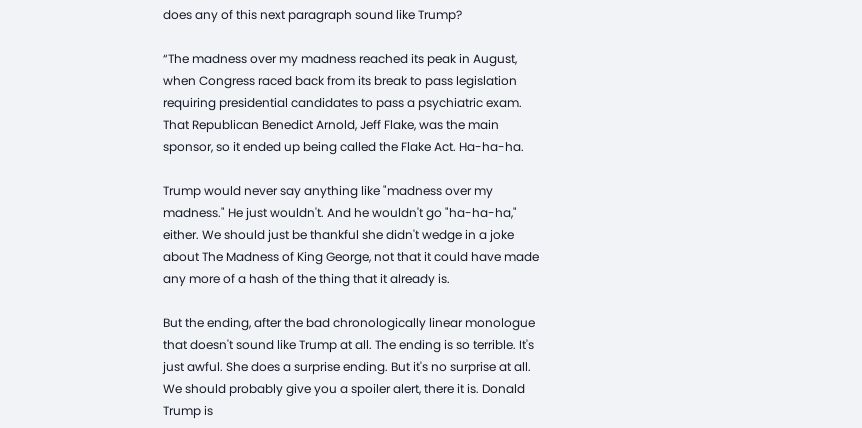does any of this next paragraph sound like Trump?

“The madness over my madness reached its peak in August, when Congress raced back from its break to pass legislation requiring presidential candidates to pass a psychiatric exam. That Republican Benedict Arnold, Jeff Flake, was the main sponsor, so it ended up being called the Flake Act. Ha-ha-ha.

Trump would never say anything like "madness over my madness." He just wouldn't. And he wouldn't go "ha-ha-ha," either. We should just be thankful she didn't wedge in a joke about The Madness of King George, not that it could have made any more of a hash of the thing that it already is.

But the ending, after the bad chronologically linear monologue that doesn't sound like Trump at all. The ending is so terrible. It's just awful. She does a surprise ending. But it's no surprise at all. We should probably give you a spoiler alert, there it is. Donald Trump is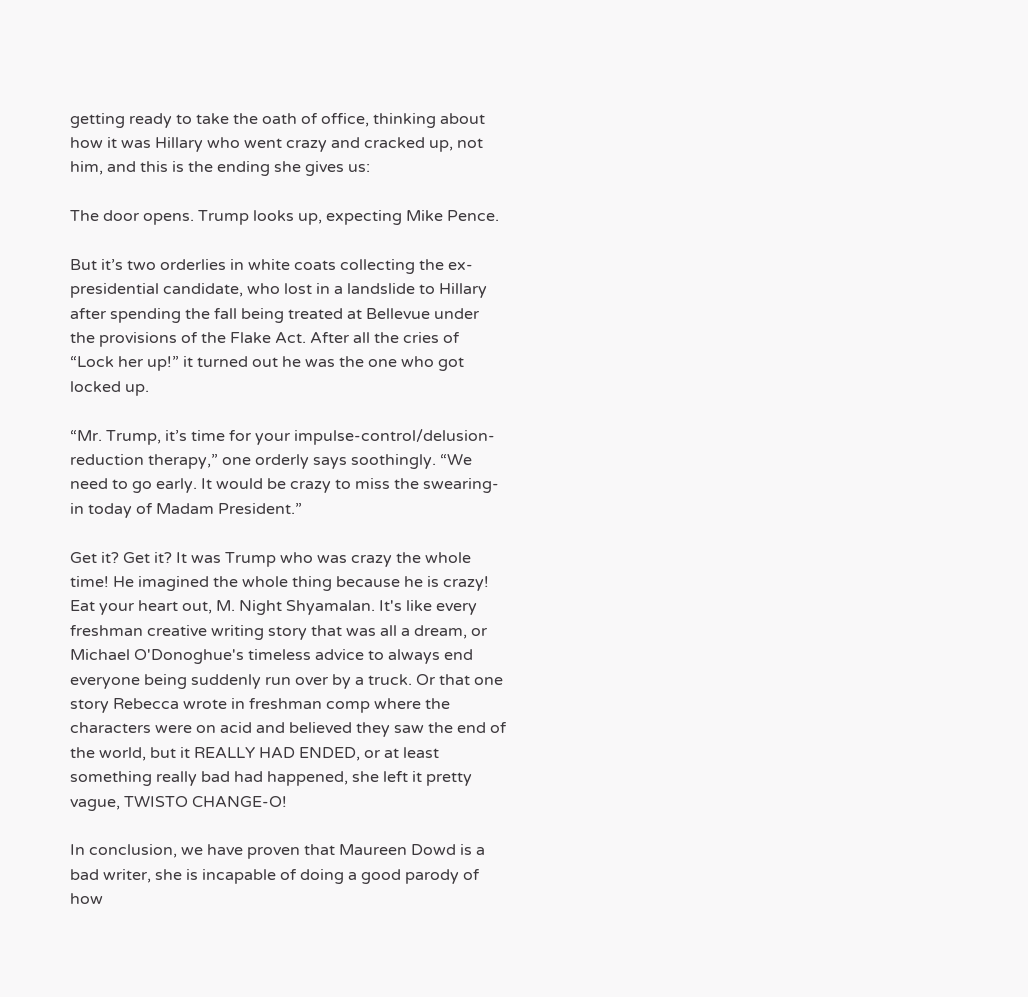getting ready to take the oath of office, thinking about how it was Hillary who went crazy and cracked up, not him, and this is the ending she gives us:

The door opens. Trump looks up, expecting Mike Pence.

But it’s two orderlies in white coats collecting the ex-presidential candidate, who lost in a landslide to Hillary after spending the fall being treated at Bellevue under the provisions of the Flake Act. After all the cries of “Lock her up!” it turned out he was the one who got locked up.

“Mr. Trump, it’s time for your impulse-control/delusion-reduction therapy,” one orderly says soothingly. “We need to go early. It would be crazy to miss the swearing-in today of Madam President.”

Get it? Get it? It was Trump who was crazy the whole time! He imagined the whole thing because he is crazy! Eat your heart out, M. Night Shyamalan. It's like every freshman creative writing story that was all a dream, or Michael O'Donoghue's timeless advice to always end everyone being suddenly run over by a truck. Or that one story Rebecca wrote in freshman comp where the characters were on acid and believed they saw the end of the world, but it REALLY HAD ENDED, or at least something really bad had happened, she left it pretty vague, TWISTO CHANGE-O!

In conclusion, we have proven that Maureen Dowd is a bad writer, she is incapable of doing a good parody of how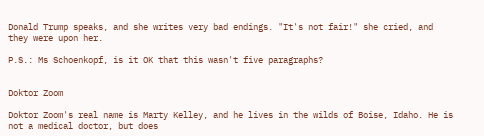Donald Trump speaks, and she writes very bad endings. "It's not fair!" she cried, and they were upon her.

P.S.: Ms Schoenkopf, is it OK that this wasn't five paragraphs?


Doktor Zoom

Doktor Zoom's real name is Marty Kelley, and he lives in the wilds of Boise, Idaho. He is not a medical doctor, but does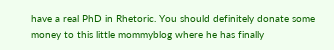have a real PhD in Rhetoric. You should definitely donate some money to this little mommyblog where he has finally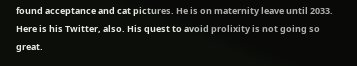found acceptance and cat pictures. He is on maternity leave until 2033. Here is his Twitter, also. His quest to avoid prolixity is not going so great.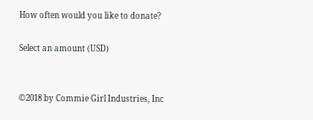How often would you like to donate?

Select an amount (USD)


©2018 by Commie Girl Industries, Inc